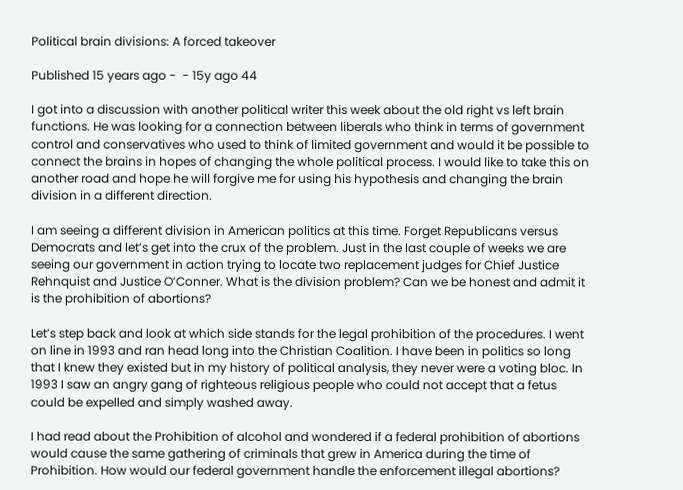Political brain divisions: A forced takeover

Published 15 years ago -  - 15y ago 44

I got into a discussion with another political writer this week about the old right vs left brain functions. He was looking for a connection between liberals who think in terms of government control and conservatives who used to think of limited government and would it be possible to connect the brains in hopes of changing the whole political process. I would like to take this on another road and hope he will forgive me for using his hypothesis and changing the brain division in a different direction.

I am seeing a different division in American politics at this time. Forget Republicans versus Democrats and let’s get into the crux of the problem. Just in the last couple of weeks we are seeing our government in action trying to locate two replacement judges for Chief Justice Rehnquist and Justice O’Conner. What is the division problem? Can we be honest and admit it is the prohibition of abortions?

Let’s step back and look at which side stands for the legal prohibition of the procedures. I went on line in 1993 and ran head long into the Christian Coalition. I have been in politics so long that I knew they existed but in my history of political analysis, they never were a voting bloc. In 1993 I saw an angry gang of righteous religious people who could not accept that a fetus could be expelled and simply washed away.

I had read about the Prohibition of alcohol and wondered if a federal prohibition of abortions would cause the same gathering of criminals that grew in America during the time of Prohibition. How would our federal government handle the enforcement illegal abortions?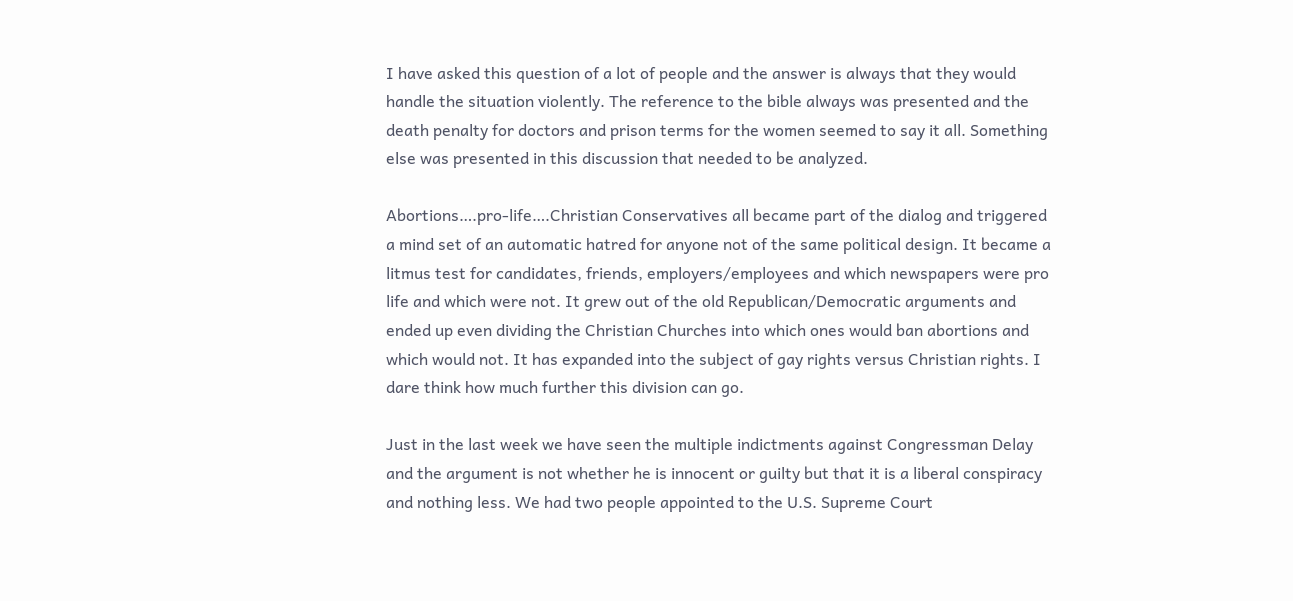I have asked this question of a lot of people and the answer is always that they would handle the situation violently. The reference to the bible always was presented and the death penalty for doctors and prison terms for the women seemed to say it all. Something else was presented in this discussion that needed to be analyzed.

Abortions….pro-life….Christian Conservatives all became part of the dialog and triggered a mind set of an automatic hatred for anyone not of the same political design. It became a litmus test for candidates, friends, employers/employees and which newspapers were pro life and which were not. It grew out of the old Republican/Democratic arguments and ended up even dividing the Christian Churches into which ones would ban abortions and which would not. It has expanded into the subject of gay rights versus Christian rights. I dare think how much further this division can go.

Just in the last week we have seen the multiple indictments against Congressman Delay and the argument is not whether he is innocent or guilty but that it is a liberal conspiracy and nothing less. We had two people appointed to the U.S. Supreme Court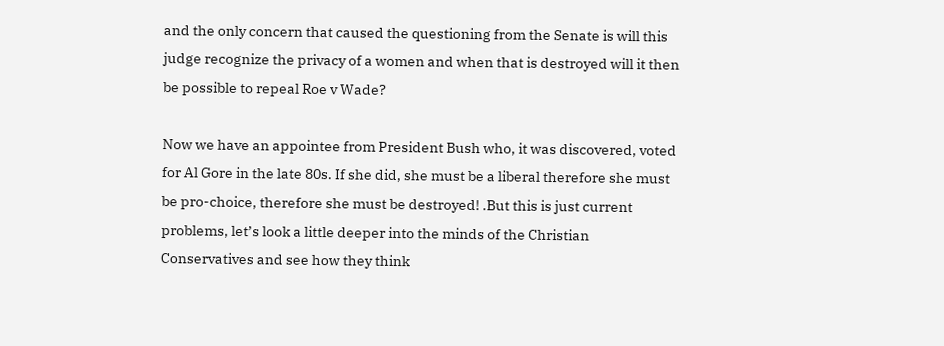and the only concern that caused the questioning from the Senate is will this judge recognize the privacy of a women and when that is destroyed will it then be possible to repeal Roe v Wade?

Now we have an appointee from President Bush who, it was discovered, voted for Al Gore in the late 80s. If she did, she must be a liberal therefore she must be pro-choice, therefore she must be destroyed! .But this is just current problems, let’s look a little deeper into the minds of the Christian Conservatives and see how they think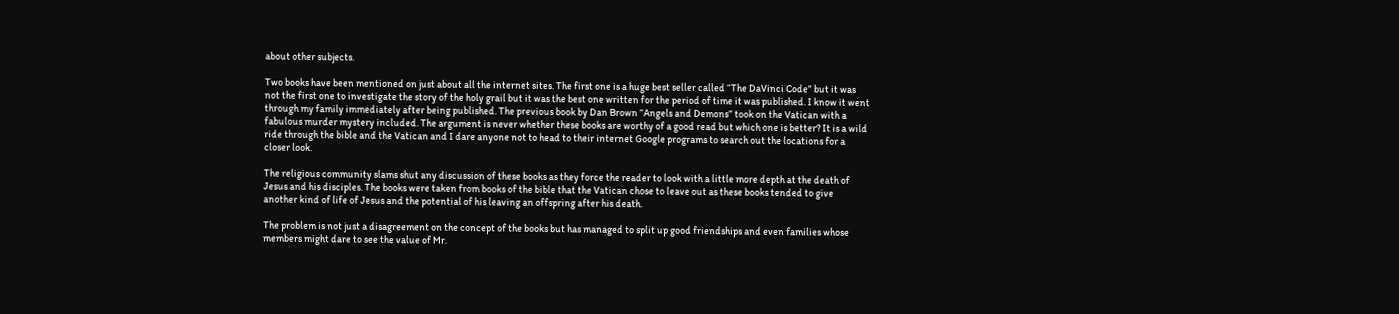about other subjects.

Two books have been mentioned on just about all the internet sites. The first one is a huge best seller called “The DaVinci Code” but it was not the first one to investigate the story of the holy grail but it was the best one written for the period of time it was published. I know it went through my family immediately after being published. The previous book by Dan Brown “Angels and Demons” took on the Vatican with a fabulous murder mystery included. The argument is never whether these books are worthy of a good read but which one is better? It is a wild ride through the bible and the Vatican and I dare anyone not to head to their internet Google programs to search out the locations for a closer look.

The religious community slams shut any discussion of these books as they force the reader to look with a little more depth at the death of Jesus and his disciples. The books were taken from books of the bible that the Vatican chose to leave out as these books tended to give another kind of life of Jesus and the potential of his leaving an offspring after his death.

The problem is not just a disagreement on the concept of the books but has managed to split up good friendships and even families whose members might dare to see the value of Mr.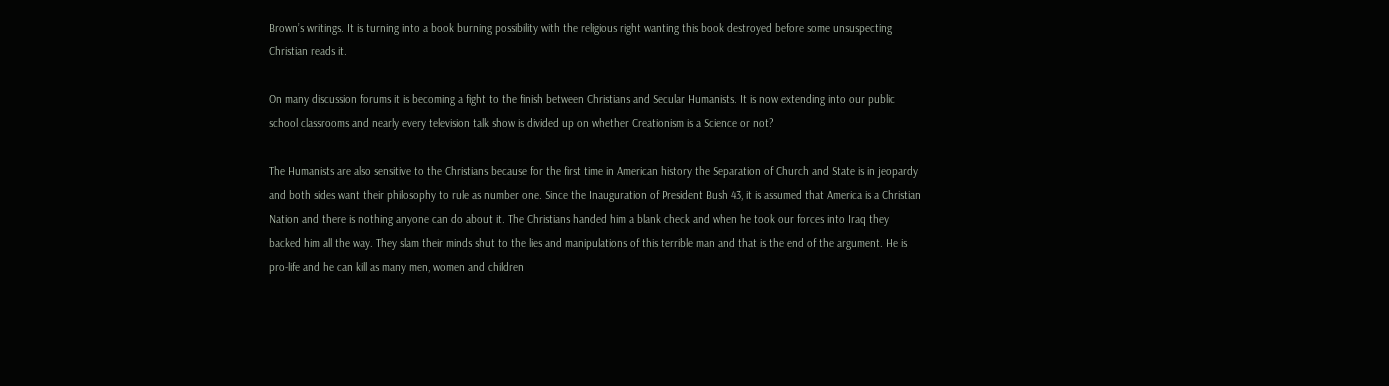Brown’s writings. It is turning into a book burning possibility with the religious right wanting this book destroyed before some unsuspecting Christian reads it.

On many discussion forums it is becoming a fight to the finish between Christians and Secular Humanists. It is now extending into our public school classrooms and nearly every television talk show is divided up on whether Creationism is a Science or not?

The Humanists are also sensitive to the Christians because for the first time in American history the Separation of Church and State is in jeopardy and both sides want their philosophy to rule as number one. Since the Inauguration of President Bush 43, it is assumed that America is a Christian Nation and there is nothing anyone can do about it. The Christians handed him a blank check and when he took our forces into Iraq they backed him all the way. They slam their minds shut to the lies and manipulations of this terrible man and that is the end of the argument. He is pro-life and he can kill as many men, women and children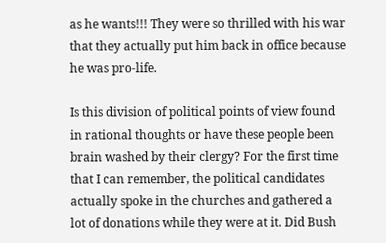as he wants!!! They were so thrilled with his war that they actually put him back in office because he was pro-life.

Is this division of political points of view found in rational thoughts or have these people been brain washed by their clergy? For the first time that I can remember, the political candidates actually spoke in the churches and gathered a lot of donations while they were at it. Did Bush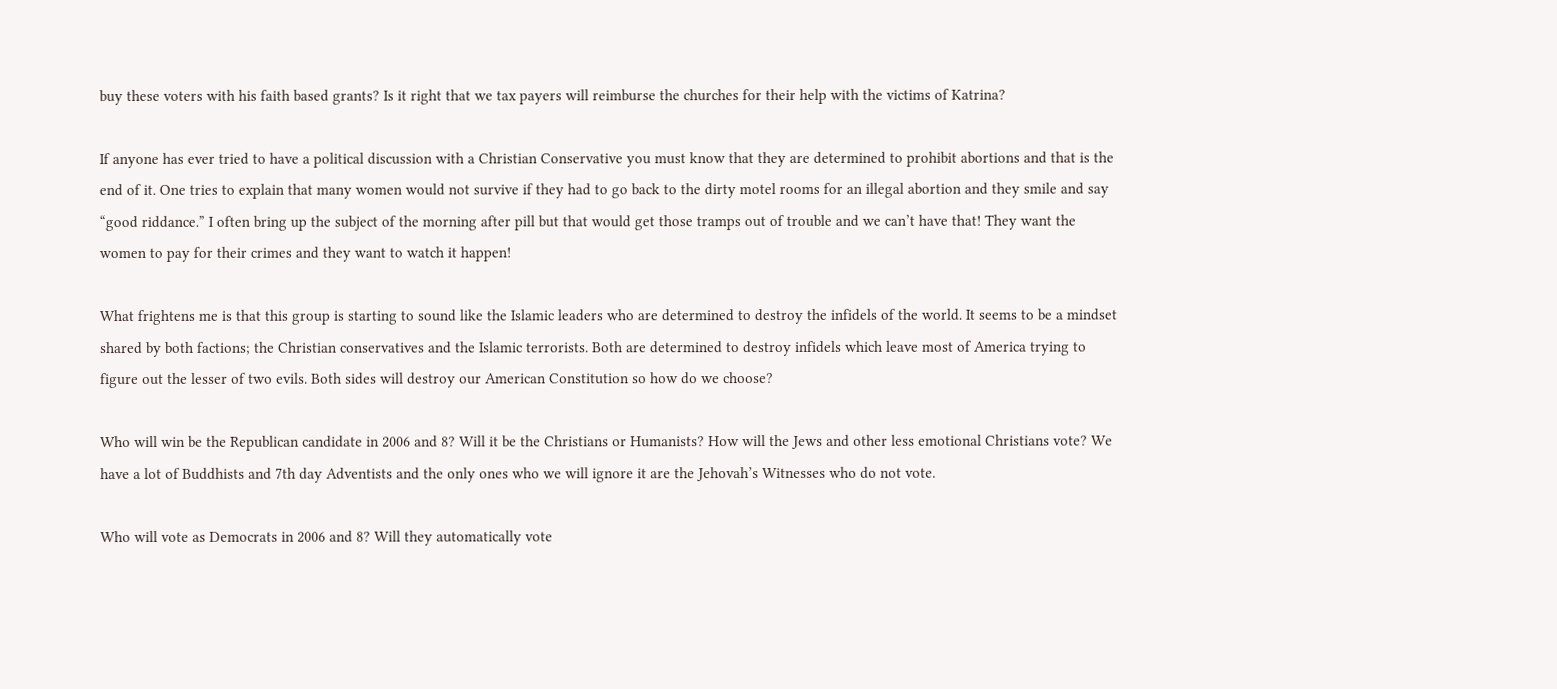buy these voters with his faith based grants? Is it right that we tax payers will reimburse the churches for their help with the victims of Katrina?

If anyone has ever tried to have a political discussion with a Christian Conservative you must know that they are determined to prohibit abortions and that is the end of it. One tries to explain that many women would not survive if they had to go back to the dirty motel rooms for an illegal abortion and they smile and say “good riddance.” I often bring up the subject of the morning after pill but that would get those tramps out of trouble and we can’t have that! They want the women to pay for their crimes and they want to watch it happen!

What frightens me is that this group is starting to sound like the Islamic leaders who are determined to destroy the infidels of the world. It seems to be a mindset shared by both factions; the Christian conservatives and the Islamic terrorists. Both are determined to destroy infidels which leave most of America trying to figure out the lesser of two evils. Both sides will destroy our American Constitution so how do we choose?

Who will win be the Republican candidate in 2006 and 8? Will it be the Christians or Humanists? How will the Jews and other less emotional Christians vote? We have a lot of Buddhists and 7th day Adventists and the only ones who we will ignore it are the Jehovah’s Witnesses who do not vote.

Who will vote as Democrats in 2006 and 8? Will they automatically vote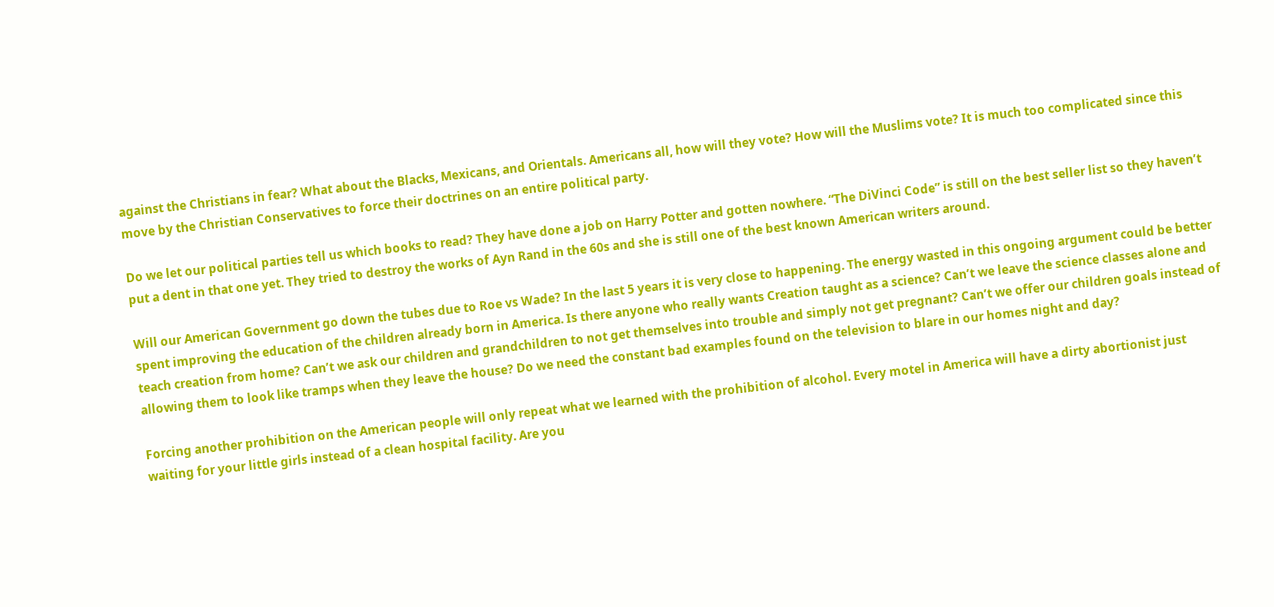against the Christians in fear? What about the Blacks, Mexicans, and Orientals. Americans all, how will they vote? How will the Muslims vote? It is much too complicated since this move by the Christian Conservatives to force their doctrines on an entire political party.

Do we let our political parties tell us which books to read? They have done a job on Harry Potter and gotten nowhere. “The DiVinci Code” is still on the best seller list so they haven’t put a dent in that one yet. They tried to destroy the works of Ayn Rand in the 60s and she is still one of the best known American writers around.

Will our American Government go down the tubes due to Roe vs Wade? In the last 5 years it is very close to happening. The energy wasted in this ongoing argument could be better spent improving the education of the children already born in America. Is there anyone who really wants Creation taught as a science? Can’t we leave the science classes alone and teach creation from home? Can’t we ask our children and grandchildren to not get themselves into trouble and simply not get pregnant? Can’t we offer our children goals instead of allowing them to look like tramps when they leave the house? Do we need the constant bad examples found on the television to blare in our homes night and day?

Forcing another prohibition on the American people will only repeat what we learned with the prohibition of alcohol. Every motel in America will have a dirty abortionist just waiting for your little girls instead of a clean hospital facility. Are you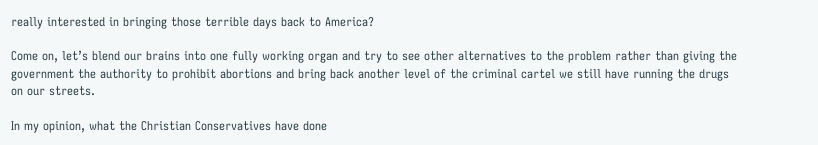really interested in bringing those terrible days back to America?

Come on, let’s blend our brains into one fully working organ and try to see other alternatives to the problem rather than giving the government the authority to prohibit abortions and bring back another level of the criminal cartel we still have running the drugs on our streets.

In my opinion, what the Christian Conservatives have done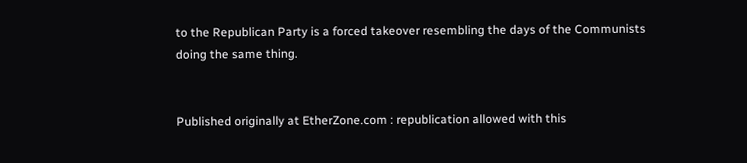to the Republican Party is a forced takeover resembling the days of the Communists doing the same thing.


Published originally at EtherZone.com : republication allowed with this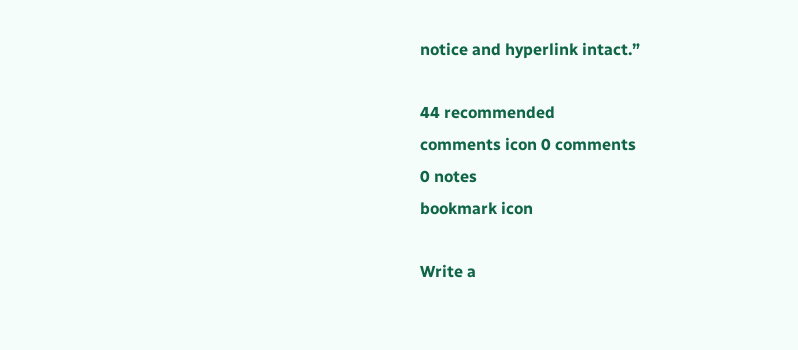notice and hyperlink intact.”

44 recommended
comments icon 0 comments
0 notes
bookmark icon

Write a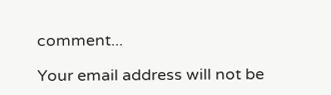comment...

Your email address will not be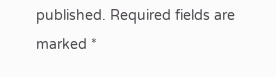published. Required fields are marked *